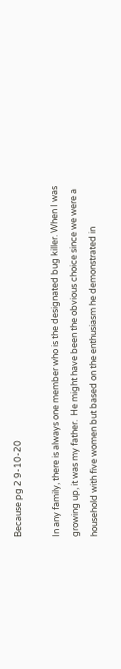Because pg 2 9-10-20

In any family, there is always one member who is the designated bug killer. When I was growing up, it was my father.  He might have been the obvious choice since we were a household with five women but based on the enthusiasm he demonstrated in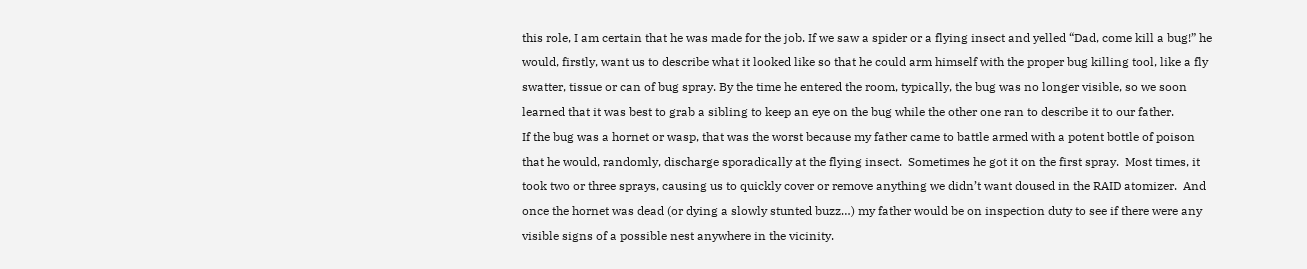this role, I am certain that he was made for the job. If we saw a spider or a flying insect and yelled “Dad, come kill a bug!” he would, firstly, want us to describe what it looked like so that he could arm himself with the proper bug killing tool, like a fly swatter, tissue or can of bug spray. By the time he entered the room, typically, the bug was no longer visible, so we soon learned that it was best to grab a sibling to keep an eye on the bug while the other one ran to describe it to our father.
If the bug was a hornet or wasp, that was the worst because my father came to battle armed with a potent bottle of poison that he would, randomly, discharge sporadically at the flying insect.  Sometimes he got it on the first spray.  Most times, it took two or three sprays, causing us to quickly cover or remove anything we didn’t want doused in the RAID atomizer.  And once the hornet was dead (or dying a slowly stunted buzz…) my father would be on inspection duty to see if there were any visible signs of a possible nest anywhere in the vicinity.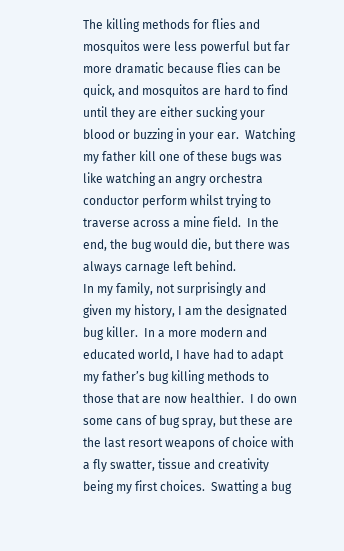The killing methods for flies and mosquitos were less powerful but far more dramatic because flies can be quick, and mosquitos are hard to find until they are either sucking your blood or buzzing in your ear.  Watching my father kill one of these bugs was like watching an angry orchestra conductor perform whilst trying to traverse across a mine field.  In the end, the bug would die, but there was always carnage left behind.
In my family, not surprisingly and given my history, I am the designated bug killer.  In a more modern and educated world, I have had to adapt my father’s bug killing methods to those that are now healthier.  I do own some cans of bug spray, but these are the last resort weapons of choice with a fly swatter, tissue and creativity being my first choices.  Swatting a bug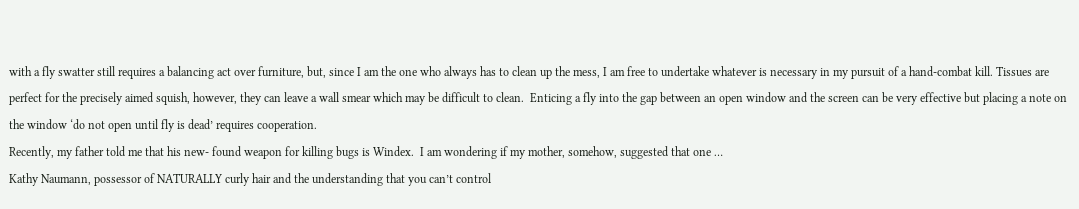with a fly swatter still requires a balancing act over furniture, but, since I am the one who always has to clean up the mess, I am free to undertake whatever is necessary in my pursuit of a hand-combat kill. Tissues are perfect for the precisely aimed squish, however, they can leave a wall smear which may be difficult to clean.  Enticing a fly into the gap between an open window and the screen can be very effective but placing a note on the window ‘do not open until fly is dead’ requires cooperation.
Recently, my father told me that his new- found weapon for killing bugs is Windex.  I am wondering if my mother, somehow, suggested that one …
Kathy Naumann, possessor of NATURALLY curly hair and the understanding that you can’t control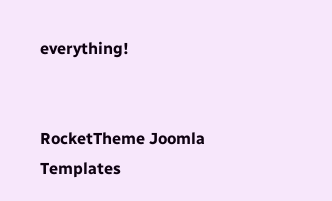everything!


RocketTheme Joomla Templates